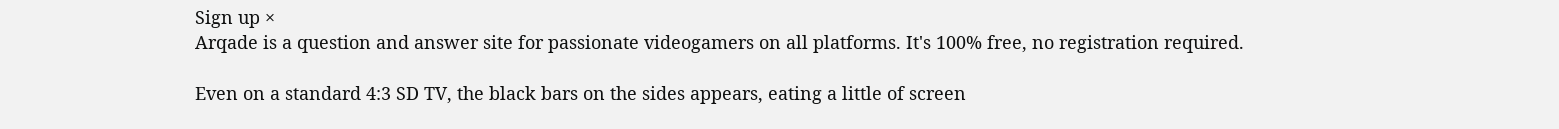Sign up ×
Arqade is a question and answer site for passionate videogamers on all platforms. It's 100% free, no registration required.

Even on a standard 4:3 SD TV, the black bars on the sides appears, eating a little of screen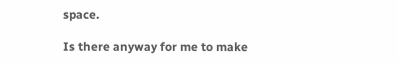space.

Is there anyway for me to make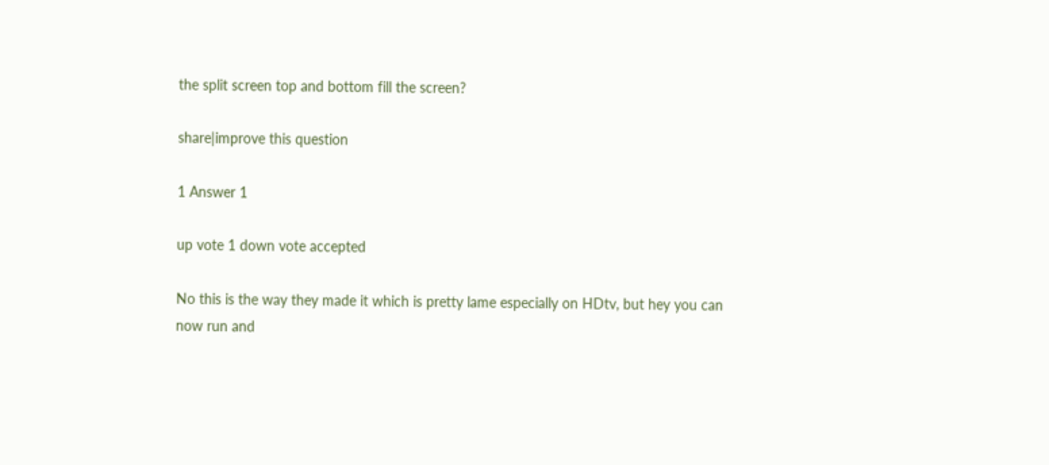the split screen top and bottom fill the screen?

share|improve this question

1 Answer 1

up vote 1 down vote accepted

No this is the way they made it which is pretty lame especially on HDtv, but hey you can now run and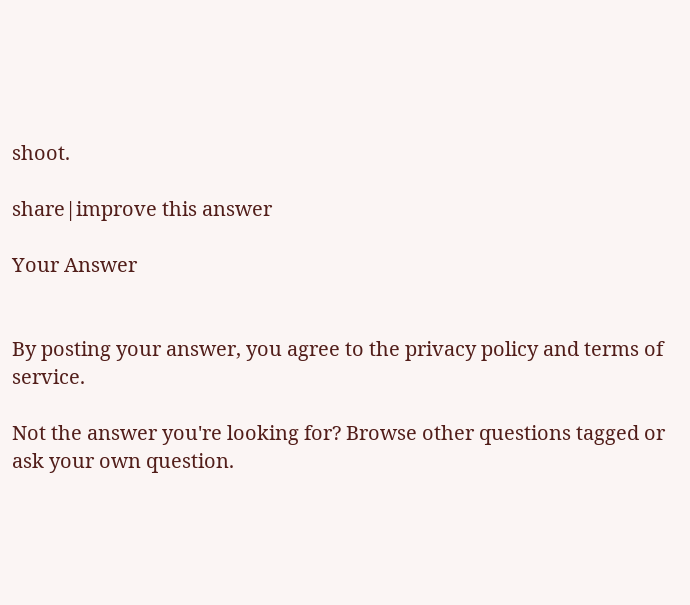shoot.

share|improve this answer

Your Answer


By posting your answer, you agree to the privacy policy and terms of service.

Not the answer you're looking for? Browse other questions tagged or ask your own question.